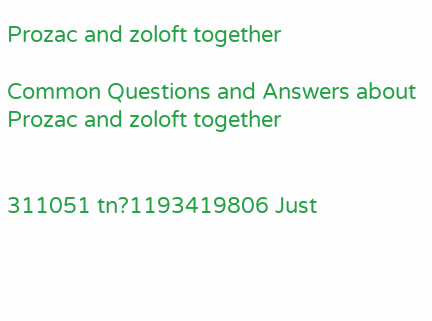Prozac and zoloft together

Common Questions and Answers about Prozac and zoloft together


311051 tn?1193419806 Just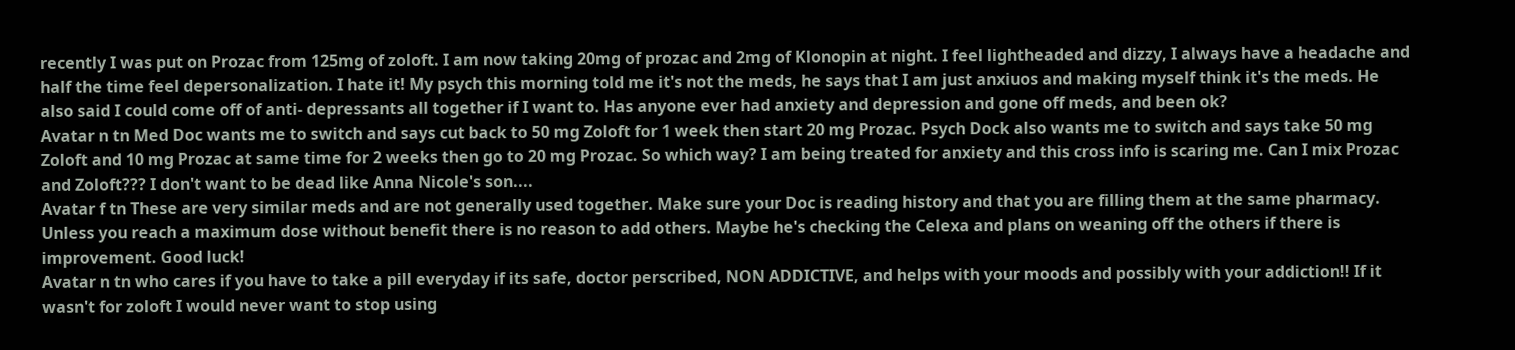recently I was put on Prozac from 125mg of zoloft. I am now taking 20mg of prozac and 2mg of Klonopin at night. I feel lightheaded and dizzy, I always have a headache and half the time feel depersonalization. I hate it! My psych this morning told me it's not the meds, he says that I am just anxiuos and making myself think it's the meds. He also said I could come off of anti- depressants all together if I want to. Has anyone ever had anxiety and depression and gone off meds, and been ok?
Avatar n tn Med Doc wants me to switch and says cut back to 50 mg Zoloft for 1 week then start 20 mg Prozac. Psych Dock also wants me to switch and says take 50 mg Zoloft and 10 mg Prozac at same time for 2 weeks then go to 20 mg Prozac. So which way? I am being treated for anxiety and this cross info is scaring me. Can I mix Prozac and Zoloft??? I don't want to be dead like Anna Nicole's son....
Avatar f tn These are very similar meds and are not generally used together. Make sure your Doc is reading history and that you are filling them at the same pharmacy. Unless you reach a maximum dose without benefit there is no reason to add others. Maybe he's checking the Celexa and plans on weaning off the others if there is improvement. Good luck!
Avatar n tn who cares if you have to take a pill everyday if its safe, doctor perscribed, NON ADDICTIVE, and helps with your moods and possibly with your addiction!! If it wasn't for zoloft I would never want to stop using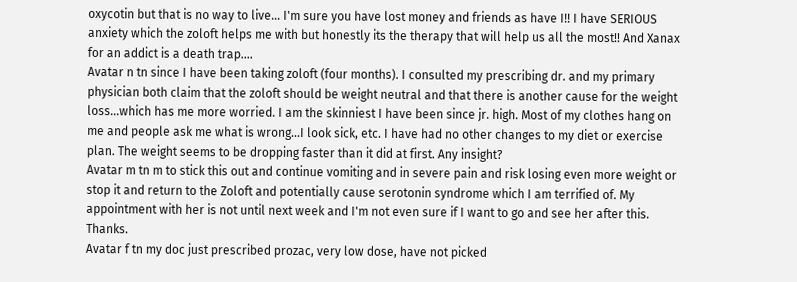oxycotin but that is no way to live... I'm sure you have lost money and friends as have I!! I have SERIOUS anxiety which the zoloft helps me with but honestly its the therapy that will help us all the most!! And Xanax for an addict is a death trap....
Avatar n tn since I have been taking zoloft (four months). I consulted my prescribing dr. and my primary physician both claim that the zoloft should be weight neutral and that there is another cause for the weight loss...which has me more worried. I am the skinniest I have been since jr. high. Most of my clothes hang on me and people ask me what is wrong...I look sick, etc. I have had no other changes to my diet or exercise plan. The weight seems to be dropping faster than it did at first. Any insight?
Avatar m tn m to stick this out and continue vomiting and in severe pain and risk losing even more weight or stop it and return to the Zoloft and potentially cause serotonin syndrome which I am terrified of. My appointment with her is not until next week and I'm not even sure if I want to go and see her after this. Thanks.
Avatar f tn my doc just prescribed prozac, very low dose, have not picked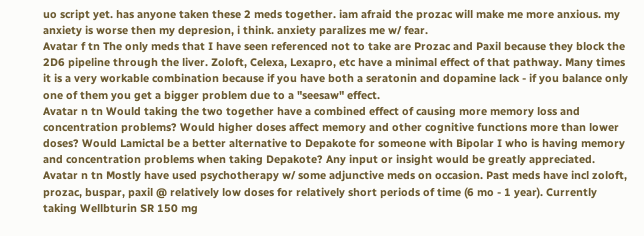uo script yet. has anyone taken these 2 meds together. iam afraid the prozac will make me more anxious. my anxiety is worse then my depresion, i think. anxiety paralizes me w/ fear.
Avatar f tn The only meds that I have seen referenced not to take are Prozac and Paxil because they block the 2D6 pipeline through the liver. Zoloft, Celexa, Lexapro, etc have a minimal effect of that pathway. Many times it is a very workable combination because if you have both a seratonin and dopamine lack - if you balance only one of them you get a bigger problem due to a "seesaw" effect.
Avatar n tn Would taking the two together have a combined effect of causing more memory loss and concentration problems? Would higher doses affect memory and other cognitive functions more than lower doses? Would Lamictal be a better alternative to Depakote for someone with Bipolar I who is having memory and concentration problems when taking Depakote? Any input or insight would be greatly appreciated.
Avatar n tn Mostly have used psychotherapy w/ some adjunctive meds on occasion. Past meds have incl zoloft, prozac, buspar, paxil @ relatively low doses for relatively short periods of time (6 mo - 1 year). Currently taking Wellbturin SR 150 mg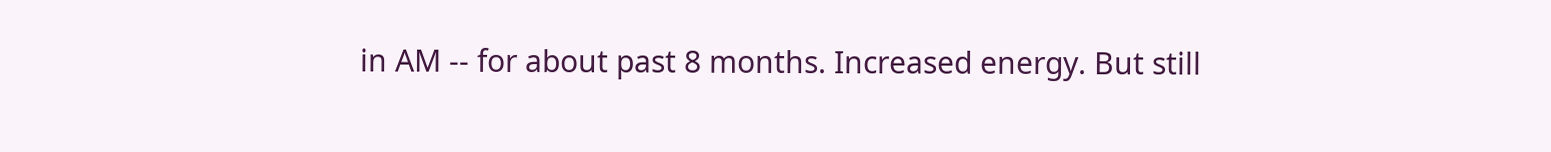in AM -- for about past 8 months. Increased energy. But still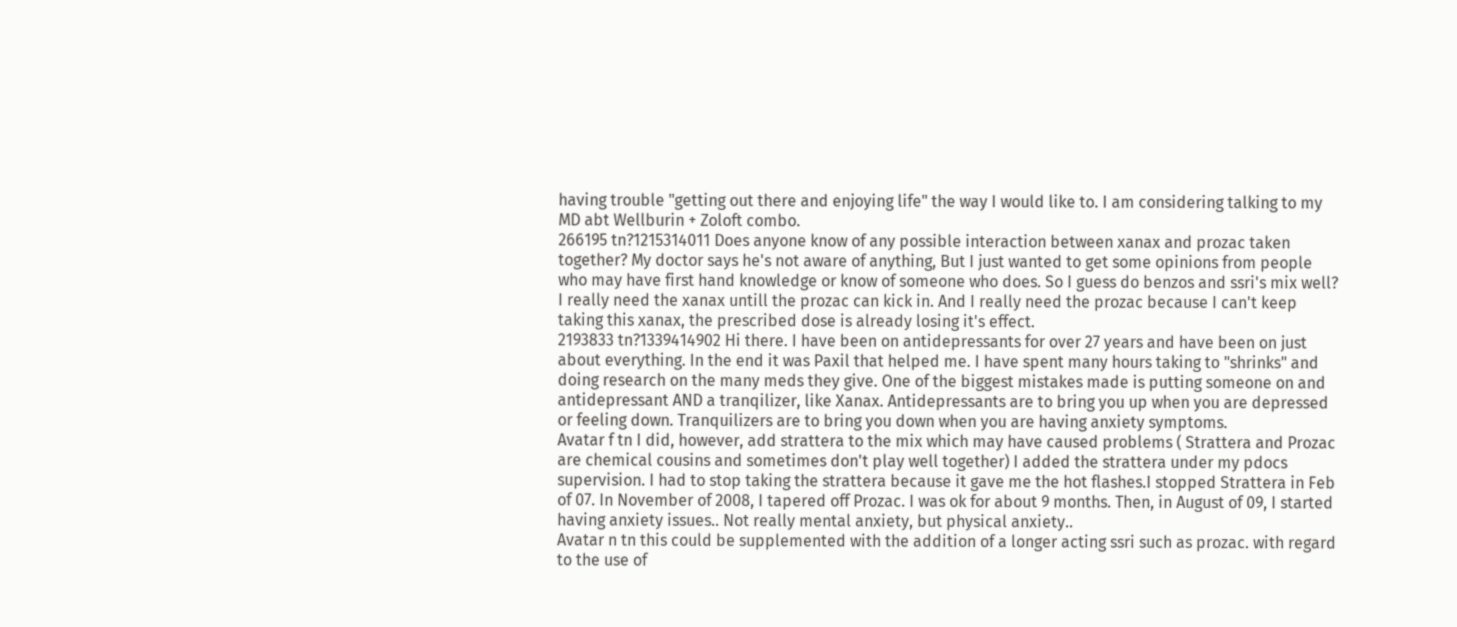having trouble "getting out there and enjoying life" the way I would like to. I am considering talking to my MD abt Wellburin + Zoloft combo.
266195 tn?1215314011 Does anyone know of any possible interaction between xanax and prozac taken together? My doctor says he's not aware of anything, But I just wanted to get some opinions from people who may have first hand knowledge or know of someone who does. So I guess do benzos and ssri's mix well? I really need the xanax untill the prozac can kick in. And I really need the prozac because I can't keep taking this xanax, the prescribed dose is already losing it's effect.
2193833 tn?1339414902 Hi there. I have been on antidepressants for over 27 years and have been on just about everything. In the end it was Paxil that helped me. I have spent many hours taking to "shrinks" and doing research on the many meds they give. One of the biggest mistakes made is putting someone on and antidepressant AND a tranqilizer, like Xanax. Antidepressants are to bring you up when you are depressed or feeling down. Tranquilizers are to bring you down when you are having anxiety symptoms.
Avatar f tn I did, however, add strattera to the mix which may have caused problems ( Strattera and Prozac are chemical cousins and sometimes don't play well together) I added the strattera under my pdocs supervision. I had to stop taking the strattera because it gave me the hot flashes.I stopped Strattera in Feb of 07. In November of 2008, I tapered off Prozac. I was ok for about 9 months. Then, in August of 09, I started having anxiety issues.. Not really mental anxiety, but physical anxiety..
Avatar n tn this could be supplemented with the addition of a longer acting ssri such as prozac. with regard to the use of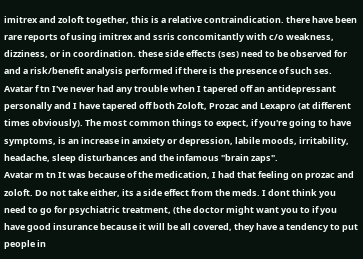imitrex and zoloft together, this is a relative contraindication. there have been rare reports of using imitrex and ssris concomitantly with c/o weakness, dizziness, or in coordination. these side effects (ses) need to be observed for and a risk/benefit analysis performed if there is the presence of such ses.
Avatar f tn I've never had any trouble when I tapered off an antidepressant personally and I have tapered off both Zoloft, Prozac and Lexapro (at different times obviously). The most common things to expect, if you're going to have symptoms, is an increase in anxiety or depression, labile moods, irritability, headache, sleep disturbances and the infamous "brain zaps".
Avatar m tn It was because of the medication, I had that feeling on prozac and zoloft. Do not take either, its a side effect from the meds. I dont think you need to go for psychiatric treatment, (the doctor might want you to if you have good insurance because it will be all covered, they have a tendency to put people in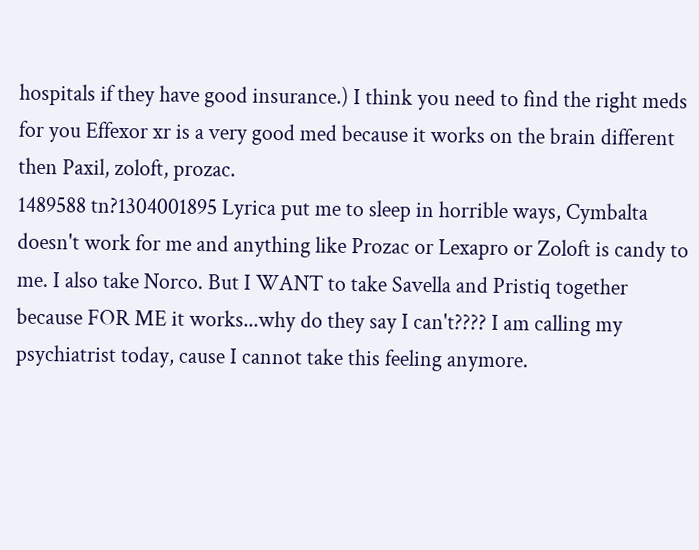hospitals if they have good insurance.) I think you need to find the right meds for you Effexor xr is a very good med because it works on the brain different then Paxil, zoloft, prozac.
1489588 tn?1304001895 Lyrica put me to sleep in horrible ways, Cymbalta doesn't work for me and anything like Prozac or Lexapro or Zoloft is candy to me. I also take Norco. But I WANT to take Savella and Pristiq together because FOR ME it works...why do they say I can't???? I am calling my psychiatrist today, cause I cannot take this feeling anymore.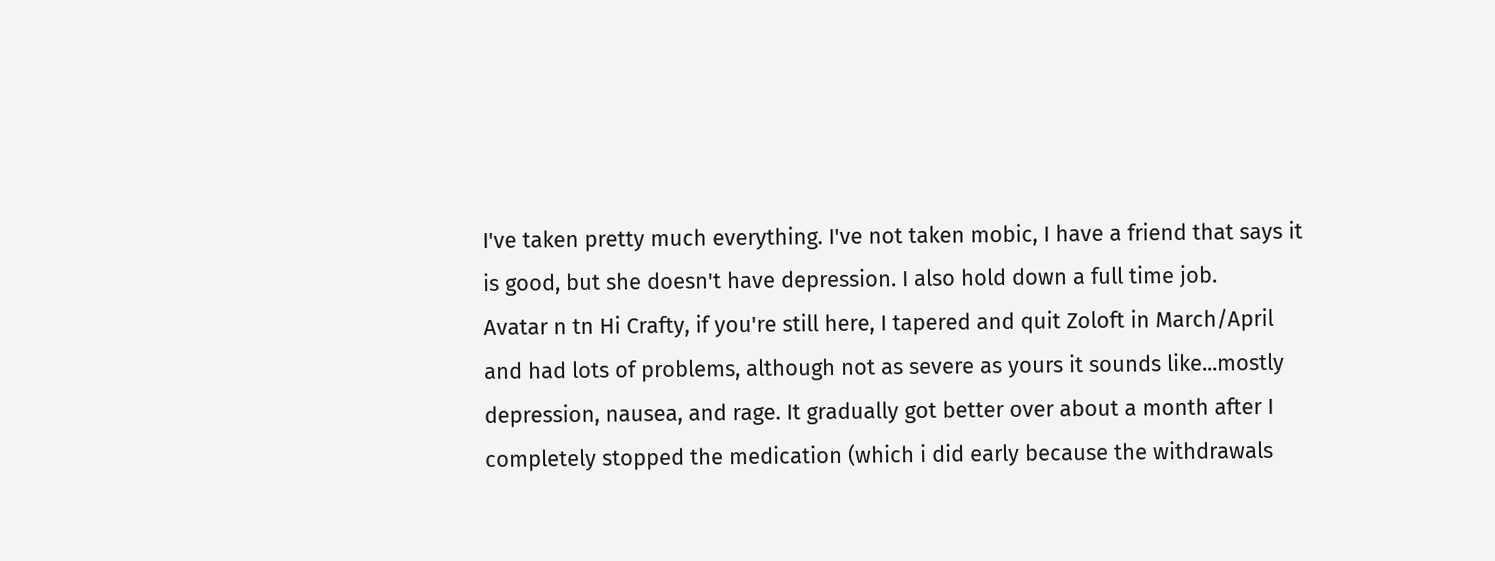I've taken pretty much everything. I've not taken mobic, I have a friend that says it is good, but she doesn't have depression. I also hold down a full time job.
Avatar n tn Hi Crafty, if you're still here, I tapered and quit Zoloft in March/April and had lots of problems, although not as severe as yours it sounds like...mostly depression, nausea, and rage. It gradually got better over about a month after I completely stopped the medication (which i did early because the withdrawals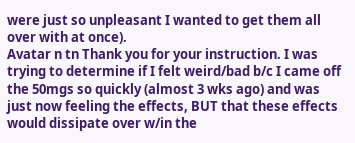were just so unpleasant I wanted to get them all over with at once).
Avatar n tn Thank you for your instruction. I was trying to determine if I felt weird/bad b/c I came off the 50mgs so quickly (almost 3 wks ago) and was just now feeling the effects, BUT that these effects would dissipate over w/in the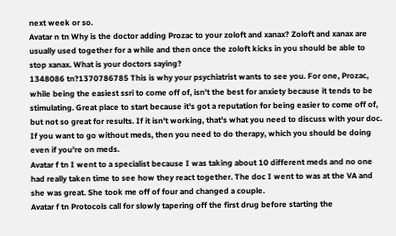next week or so.
Avatar n tn Why is the doctor adding Prozac to your zoloft and xanax? Zoloft and xanax are usually used together for a while and then once the zoloft kicks in you should be able to stop xanax. What is your doctors saying?
1348086 tn?1370786785 This is why your psychiatrist wants to see you. For one, Prozac, while being the easiest ssri to come off of, isn't the best for anxiety because it tends to be stimulating. Great place to start because it's got a reputation for being easier to come off of, but not so great for results. If it isn't working, that's what you need to discuss with your doc. If you want to go without meds, then you need to do therapy, which you should be doing even if you're on meds.
Avatar f tn I went to a specialist because I was taking about 10 different meds and no one had really taken time to see how they react together. The doc I went to was at the VA and she was great. She took me off of four and changed a couple.
Avatar f tn Protocols call for slowly tapering off the first drug before starting the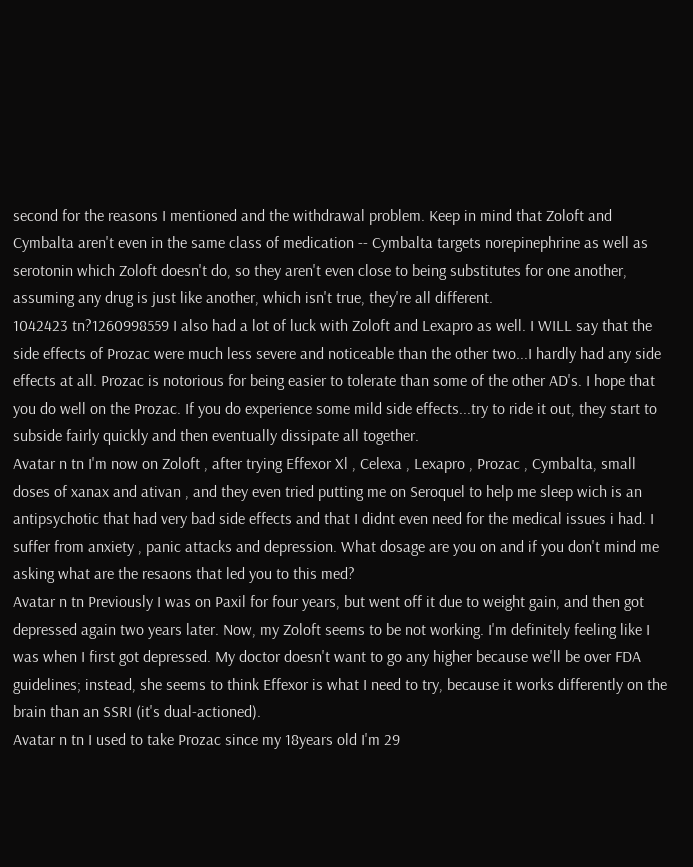second for the reasons I mentioned and the withdrawal problem. Keep in mind that Zoloft and Cymbalta aren't even in the same class of medication -- Cymbalta targets norepinephrine as well as serotonin which Zoloft doesn't do, so they aren't even close to being substitutes for one another, assuming any drug is just like another, which isn't true, they're all different.
1042423 tn?1260998559 I also had a lot of luck with Zoloft and Lexapro as well. I WILL say that the side effects of Prozac were much less severe and noticeable than the other two...I hardly had any side effects at all. Prozac is notorious for being easier to tolerate than some of the other AD's. I hope that you do well on the Prozac. If you do experience some mild side effects...try to ride it out, they start to subside fairly quickly and then eventually dissipate all together.
Avatar n tn I'm now on Zoloft , after trying Effexor Xl , Celexa , Lexapro , Prozac , Cymbalta, small doses of xanax and ativan , and they even tried putting me on Seroquel to help me sleep wich is an antipsychotic that had very bad side effects and that I didnt even need for the medical issues i had. I suffer from anxiety , panic attacks and depression. What dosage are you on and if you don't mind me asking what are the resaons that led you to this med?
Avatar n tn Previously I was on Paxil for four years, but went off it due to weight gain, and then got depressed again two years later. Now, my Zoloft seems to be not working. I'm definitely feeling like I was when I first got depressed. My doctor doesn't want to go any higher because we'll be over FDA guidelines; instead, she seems to think Effexor is what I need to try, because it works differently on the brain than an SSRI (it's dual-actioned).
Avatar n tn I used to take Prozac since my 18years old I'm 29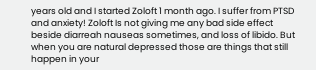years old and I started Zoloft 1 month ago. I suffer from PTSD and anxiety! Zoloft Is not giving me any bad side effect beside diarreah nauseas sometimes, and loss of libido. But when you are natural depressed those are things that still happen in your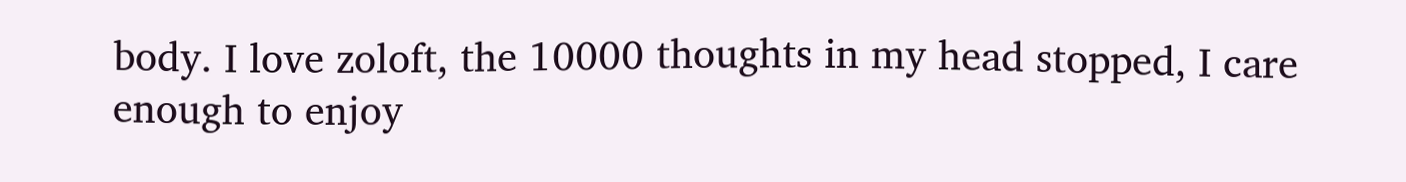body. I love zoloft, the 10000 thoughts in my head stopped, I care enough to enjoy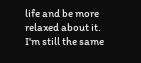life and be more relaxed about it. I'm still the same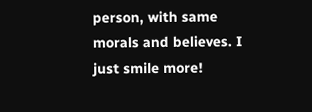person, with same morals and believes. I just smile more!